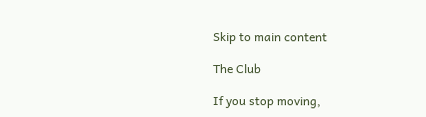Skip to main content

The Club

If you stop moving,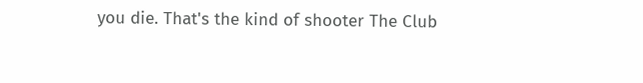you die. That's the kind of shooter The Club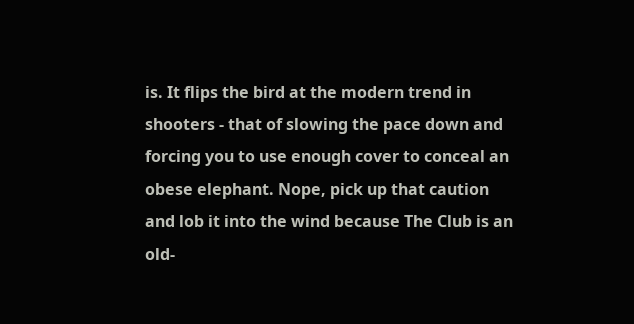is. It flips the bird at the modern trend in shooters - that of slowing the pace down and forcing you to use enough cover to conceal an obese elephant. Nope, pick up that caution and lob it into the wind because The Club is an old-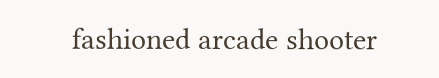fashioned arcade shooter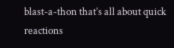blast-a-thon that’s all about quick reactions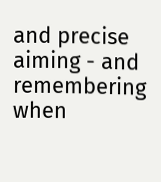and precise aiming - and remembering when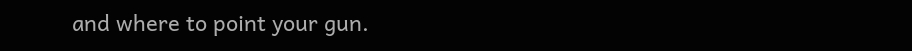and where to point your gun.